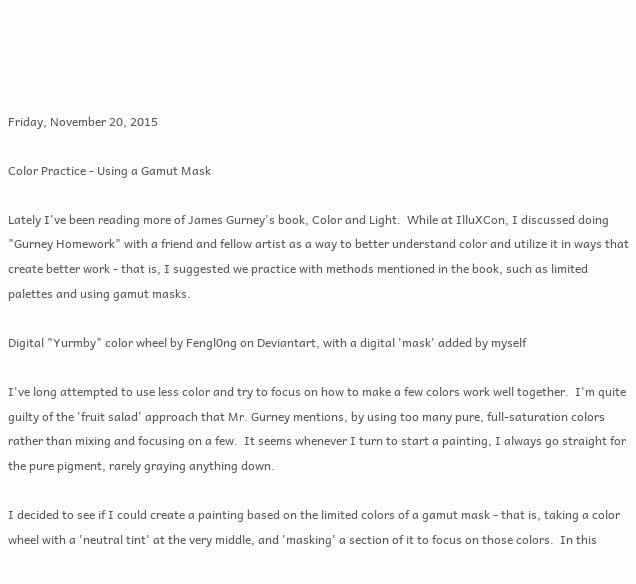Friday, November 20, 2015

Color Practice - Using a Gamut Mask

Lately I've been reading more of James Gurney's book, Color and Light.  While at IlluXCon, I discussed doing "Gurney Homework" with a friend and fellow artist as a way to better understand color and utilize it in ways that create better work - that is, I suggested we practice with methods mentioned in the book, such as limited palettes and using gamut masks.

Digital "Yurmby" color wheel by Fengl0ng on Deviantart, with a digital 'mask' added by myself

I've long attempted to use less color and try to focus on how to make a few colors work well together.  I'm quite guilty of the 'fruit salad' approach that Mr. Gurney mentions, by using too many pure, full-saturation colors rather than mixing and focusing on a few.  It seems whenever I turn to start a painting, I always go straight for the pure pigment, rarely graying anything down.

I decided to see if I could create a painting based on the limited colors of a gamut mask - that is, taking a color wheel with a 'neutral tint' at the very middle, and 'masking' a section of it to focus on those colors.  In this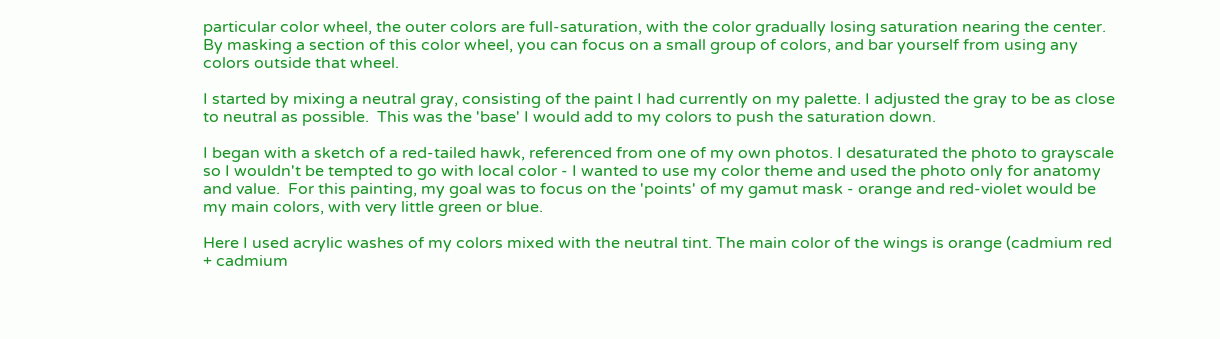particular color wheel, the outer colors are full-saturation, with the color gradually losing saturation nearing the center.  By masking a section of this color wheel, you can focus on a small group of colors, and bar yourself from using any colors outside that wheel.

I started by mixing a neutral gray, consisting of the paint I had currently on my palette. I adjusted the gray to be as close to neutral as possible.  This was the 'base' I would add to my colors to push the saturation down.

I began with a sketch of a red-tailed hawk, referenced from one of my own photos. I desaturated the photo to grayscale so I wouldn't be tempted to go with local color - I wanted to use my color theme and used the photo only for anatomy and value.  For this painting, my goal was to focus on the 'points' of my gamut mask - orange and red-violet would be my main colors, with very little green or blue.

Here I used acrylic washes of my colors mixed with the neutral tint. The main color of the wings is orange (cadmium red + cadmium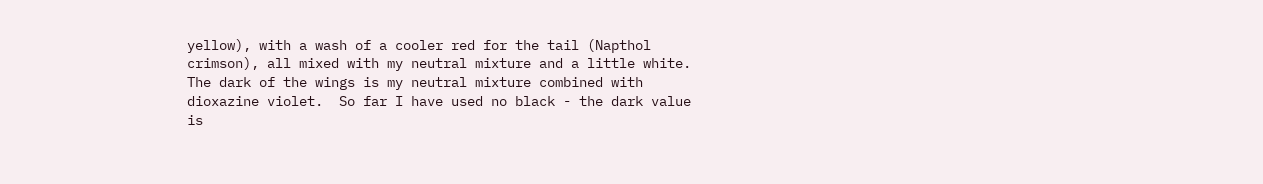yellow), with a wash of a cooler red for the tail (Napthol crimson), all mixed with my neutral mixture and a little white.  The dark of the wings is my neutral mixture combined with dioxazine violet.  So far I have used no black - the dark value is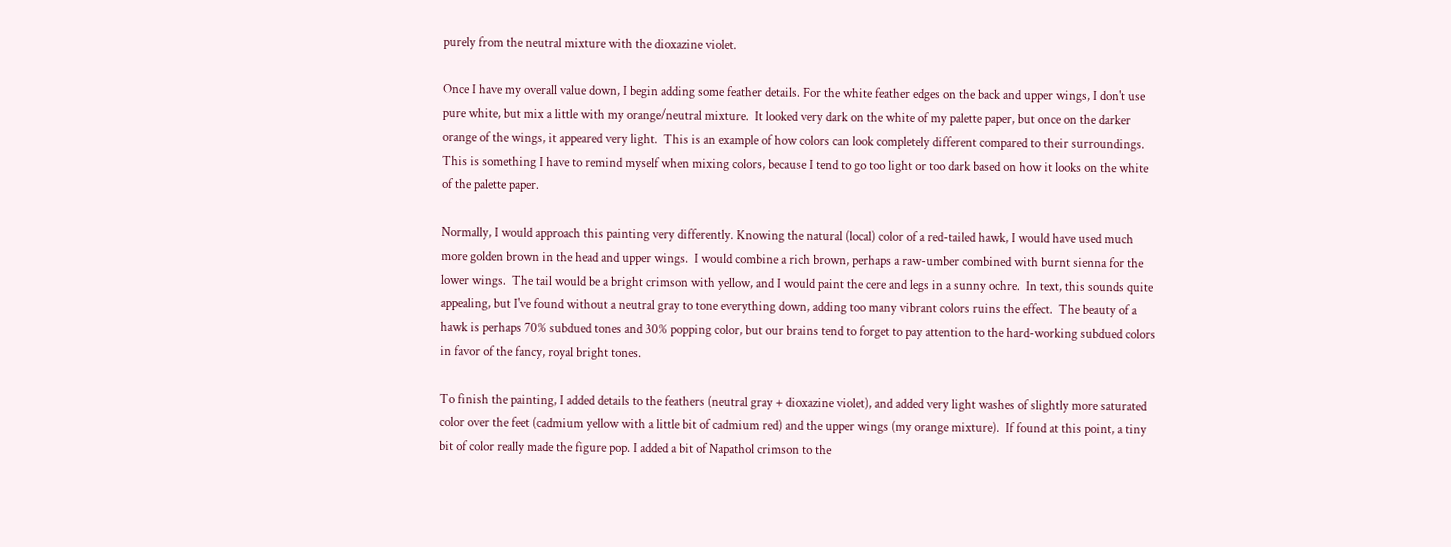purely from the neutral mixture with the dioxazine violet.

Once I have my overall value down, I begin adding some feather details. For the white feather edges on the back and upper wings, I don't use pure white, but mix a little with my orange/neutral mixture.  It looked very dark on the white of my palette paper, but once on the darker orange of the wings, it appeared very light.  This is an example of how colors can look completely different compared to their surroundings.  This is something I have to remind myself when mixing colors, because I tend to go too light or too dark based on how it looks on the white of the palette paper.

Normally, I would approach this painting very differently. Knowing the natural (local) color of a red-tailed hawk, I would have used much more golden brown in the head and upper wings.  I would combine a rich brown, perhaps a raw-umber combined with burnt sienna for the lower wings.  The tail would be a bright crimson with yellow, and I would paint the cere and legs in a sunny ochre.  In text, this sounds quite appealing, but I've found without a neutral gray to tone everything down, adding too many vibrant colors ruins the effect.  The beauty of a hawk is perhaps 70% subdued tones and 30% popping color, but our brains tend to forget to pay attention to the hard-working subdued colors in favor of the fancy, royal bright tones.

To finish the painting, I added details to the feathers (neutral gray + dioxazine violet), and added very light washes of slightly more saturated color over the feet (cadmium yellow with a little bit of cadmium red) and the upper wings (my orange mixture).  If found at this point, a tiny bit of color really made the figure pop. I added a bit of Napathol crimson to the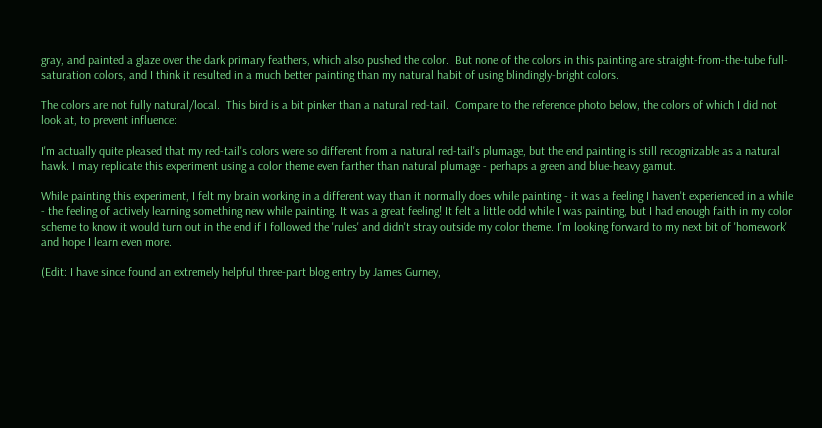gray, and painted a glaze over the dark primary feathers, which also pushed the color.  But none of the colors in this painting are straight-from-the-tube full-saturation colors, and I think it resulted in a much better painting than my natural habit of using blindingly-bright colors.

The colors are not fully natural/local.  This bird is a bit pinker than a natural red-tail.  Compare to the reference photo below, the colors of which I did not look at, to prevent influence:

I'm actually quite pleased that my red-tail's colors were so different from a natural red-tail's plumage, but the end painting is still recognizable as a natural hawk. I may replicate this experiment using a color theme even farther than natural plumage - perhaps a green and blue-heavy gamut.

While painting this experiment, I felt my brain working in a different way than it normally does while painting - it was a feeling I haven't experienced in a while - the feeling of actively learning something new while painting. It was a great feeling! It felt a little odd while I was painting, but I had enough faith in my color scheme to know it would turn out in the end if I followed the 'rules' and didn't stray outside my color theme. I'm looking forward to my next bit of 'homework' and hope I learn even more.

(Edit: I have since found an extremely helpful three-part blog entry by James Gurney,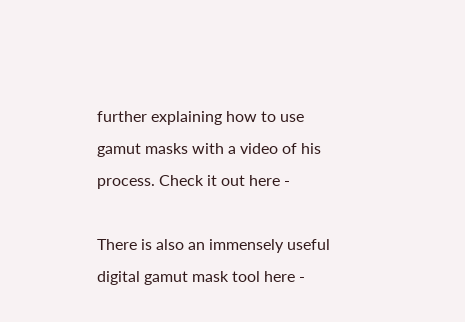further explaining how to use gamut masks with a video of his process. Check it out here -

There is also an immensely useful digital gamut mask tool here -